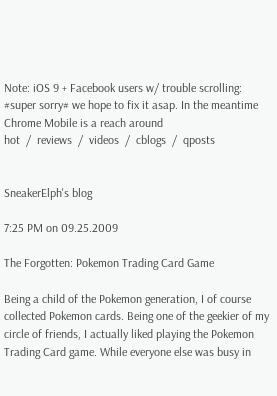Note: iOS 9 + Facebook users w/ trouble scrolling: #super sorry# we hope to fix it asap. In the meantime Chrome Mobile is a reach around
hot  /  reviews  /  videos  /  cblogs  /  qposts


SneakerElph's blog

7:25 PM on 09.25.2009

The Forgotten: Pokemon Trading Card Game

Being a child of the Pokemon generation, I of course collected Pokemon cards. Being one of the geekier of my circle of friends, I actually liked playing the Pokemon Trading Card game. While everyone else was busy in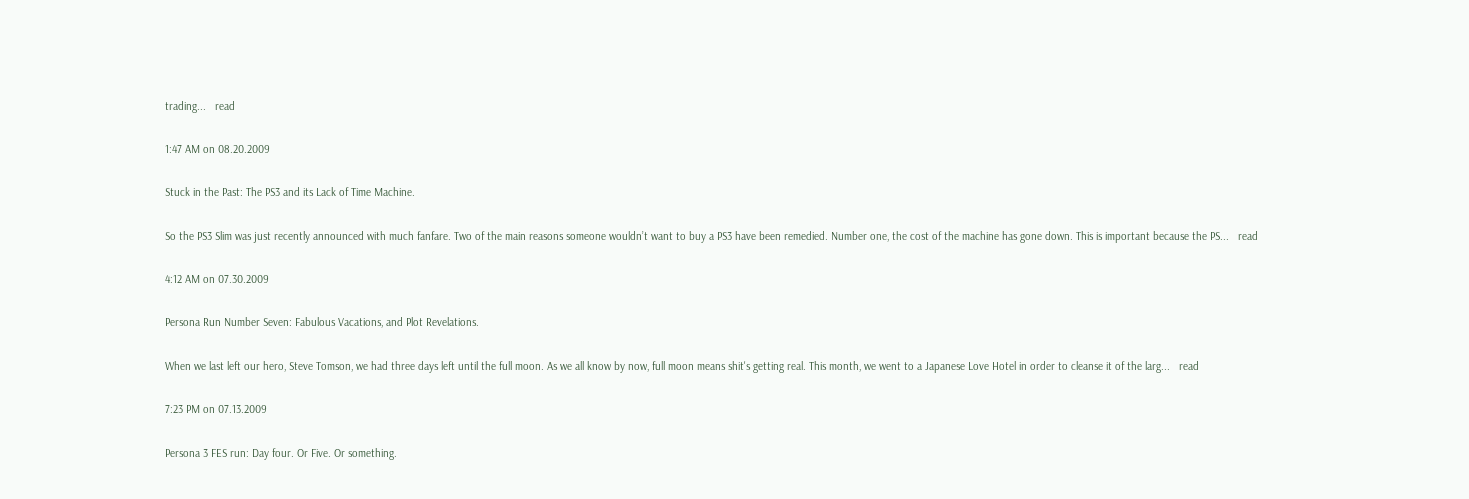trading...   read

1:47 AM on 08.20.2009

Stuck in the Past: The PS3 and its Lack of Time Machine.

So the PS3 Slim was just recently announced with much fanfare. Two of the main reasons someone wouldn’t want to buy a PS3 have been remedied. Number one, the cost of the machine has gone down. This is important because the PS...   read

4:12 AM on 07.30.2009

Persona Run Number Seven: Fabulous Vacations, and Plot Revelations.

When we last left our hero, Steve Tomson, we had three days left until the full moon. As we all know by now, full moon means shit's getting real. This month, we went to a Japanese Love Hotel in order to cleanse it of the larg...   read

7:23 PM on 07.13.2009

Persona 3 FES run: Day four. Or Five. Or something.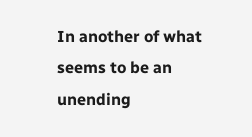In another of what seems to be an unending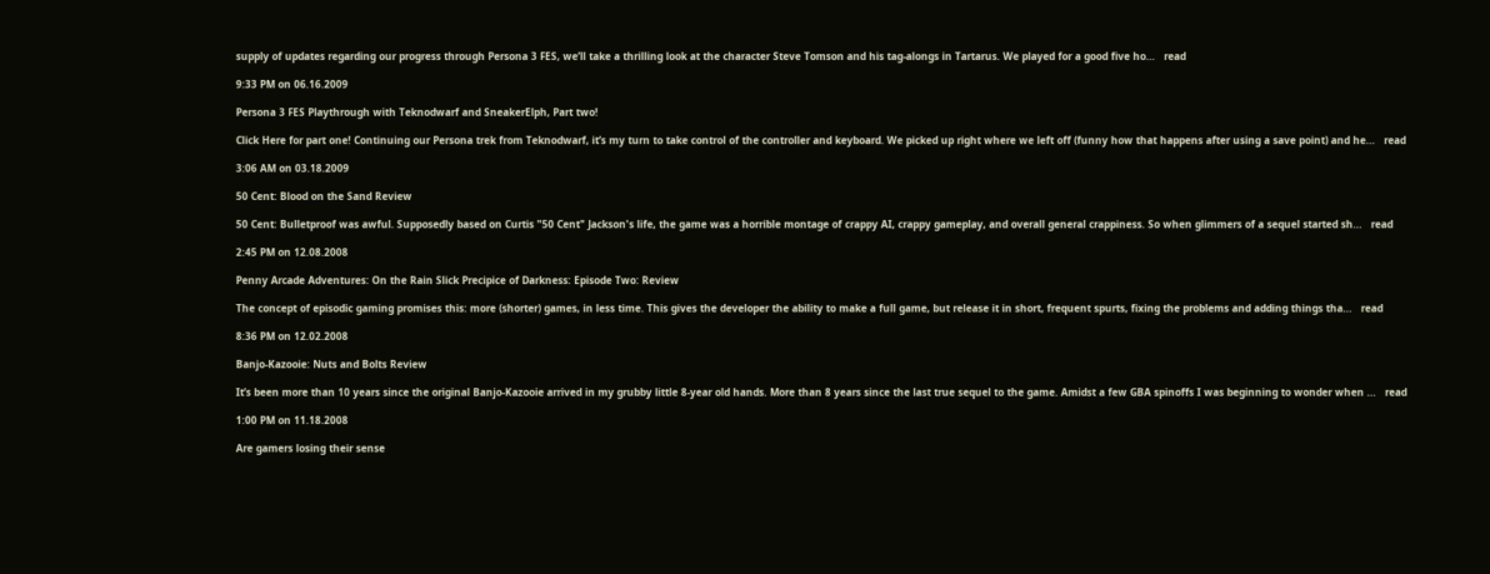supply of updates regarding our progress through Persona 3 FES, we’ll take a thrilling look at the character Steve Tomson and his tag-alongs in Tartarus. We played for a good five ho...   read

9:33 PM on 06.16.2009

Persona 3 FES Playthrough with Teknodwarf and SneakerElph, Part two!

Click Here for part one! Continuing our Persona trek from Teknodwarf, it’s my turn to take control of the controller and keyboard. We picked up right where we left off (funny how that happens after using a save point) and he...   read

3:06 AM on 03.18.2009

50 Cent: Blood on the Sand Review

50 Cent: Bulletproof was awful. Supposedly based on Curtis "50 Cent" Jackson's life, the game was a horrible montage of crappy AI, crappy gameplay, and overall general crappiness. So when glimmers of a sequel started sh...   read

2:45 PM on 12.08.2008

Penny Arcade Adventures: On the Rain Slick Precipice of Darkness: Episode Two: Review

The concept of episodic gaming promises this: more (shorter) games, in less time. This gives the developer the ability to make a full game, but release it in short, frequent spurts, fixing the problems and adding things tha...   read

8:36 PM on 12.02.2008

Banjo-Kazooie: Nuts and Bolts Review

It’s been more than 10 years since the original Banjo-Kazooie arrived in my grubby little 8-year old hands. More than 8 years since the last true sequel to the game. Amidst a few GBA spinoffs I was beginning to wonder when ...   read

1:00 PM on 11.18.2008

Are gamers losing their sense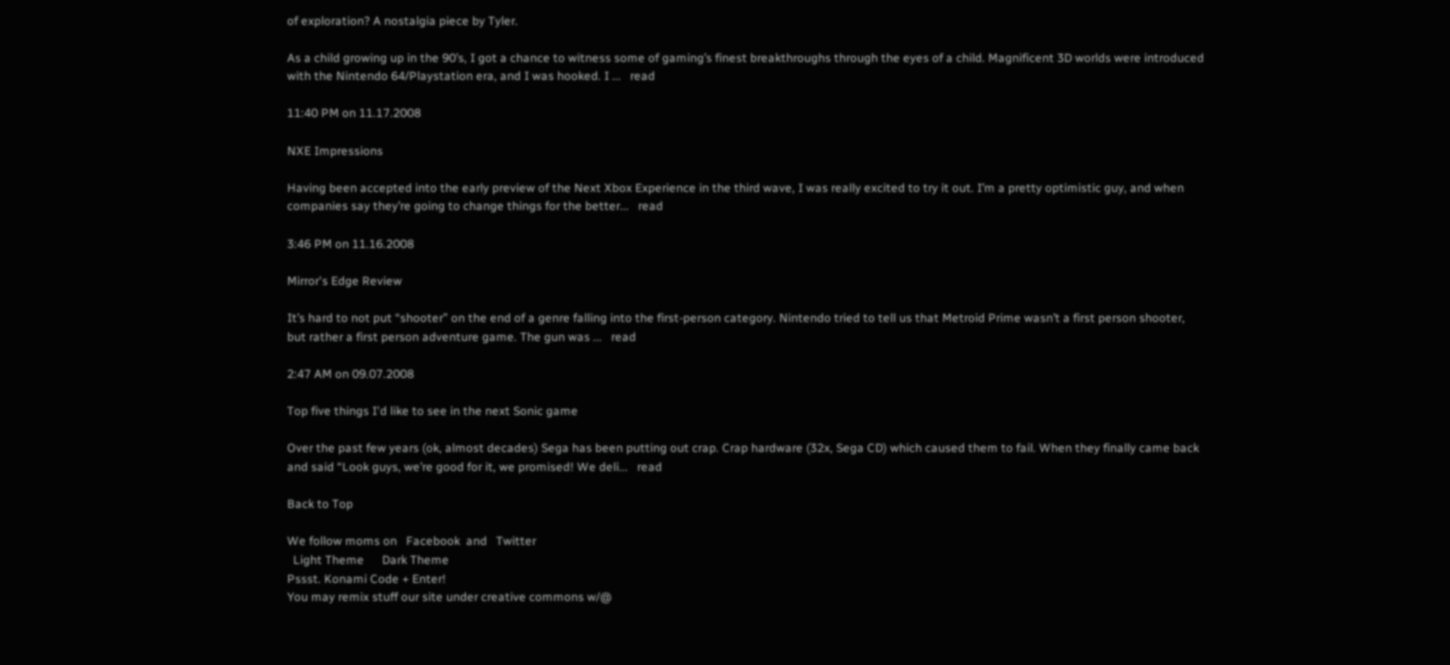of exploration? A nostalgia piece by Tyler.

As a child growing up in the 90’s, I got a chance to witness some of gaming’s finest breakthroughs through the eyes of a child. Magnificent 3D worlds were introduced with the Nintendo 64/Playstation era, and I was hooked. I ...   read

11:40 PM on 11.17.2008

NXE Impressions

Having been accepted into the early preview of the Next Xbox Experience in the third wave, I was really excited to try it out. I’m a pretty optimistic guy, and when companies say they’re going to change things for the better...   read

3:46 PM on 11.16.2008

Mirror's Edge Review

It’s hard to not put “shooter” on the end of a genre falling into the first-person category. Nintendo tried to tell us that Metroid Prime wasn’t a first person shooter, but rather a first person adventure game. The gun was ...   read

2:47 AM on 09.07.2008

Top five things I'd like to see in the next Sonic game

Over the past few years (ok, almost decades) Sega has been putting out crap. Crap hardware (32x, Sega CD) which caused them to fail. When they finally came back and said “Look guys, we’re good for it, we promised! We deli...   read

Back to Top

We follow moms on   Facebook  and   Twitter
  Light Theme      Dark Theme
Pssst. Konami Code + Enter!
You may remix stuff our site under creative commons w/@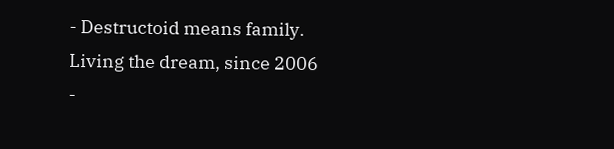- Destructoid means family. Living the dream, since 2006 -